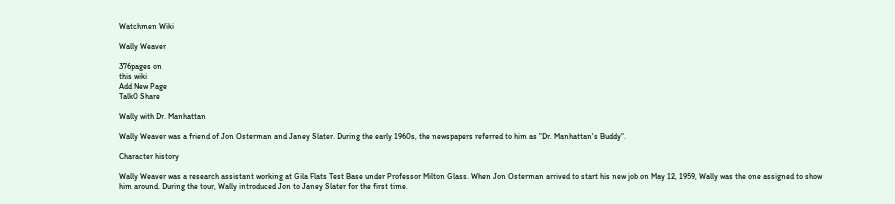Watchmen Wiki

Wally Weaver

376pages on
this wiki
Add New Page
Talk0 Share

Wally with Dr. Manhattan

Wally Weaver was a friend of Jon Osterman and Janey Slater. During the early 1960s, the newspapers referred to him as "Dr. Manhattan's Buddy".

Character history

Wally Weaver was a research assistant working at Gila Flats Test Base under Professor Milton Glass. When Jon Osterman arrived to start his new job on May 12, 1959, Wally was the one assigned to show him around. During the tour, Wally introduced Jon to Janey Slater for the first time.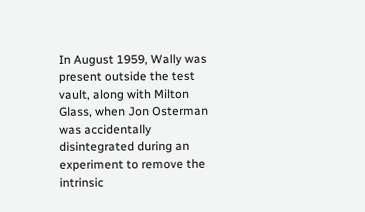In August 1959, Wally was present outside the test vault, along with Milton Glass, when Jon Osterman was accidentally disintegrated during an experiment to remove the intrinsic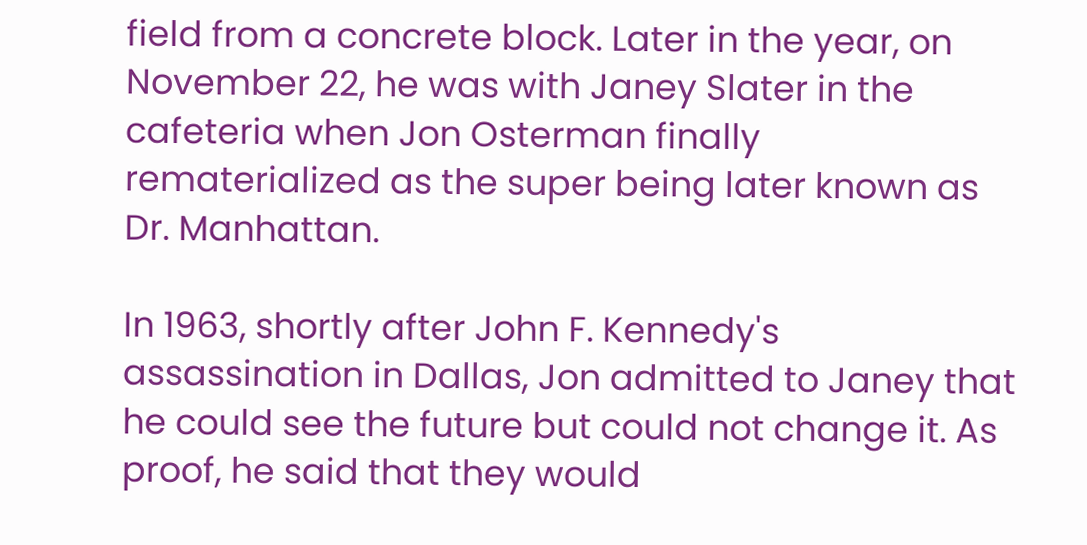field from a concrete block. Later in the year, on November 22, he was with Janey Slater in the cafeteria when Jon Osterman finally rematerialized as the super being later known as Dr. Manhattan.

In 1963, shortly after John F. Kennedy's assassination in Dallas, Jon admitted to Janey that he could see the future but could not change it. As proof, he said that they would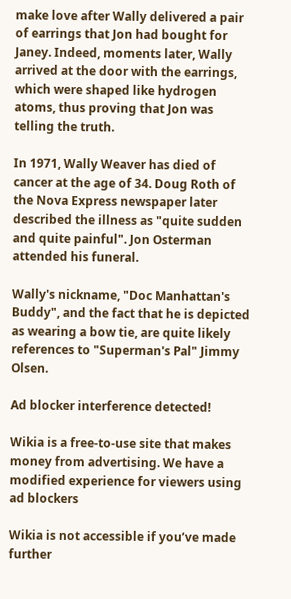make love after Wally delivered a pair of earrings that Jon had bought for Janey. Indeed, moments later, Wally arrived at the door with the earrings, which were shaped like hydrogen atoms, thus proving that Jon was telling the truth.

In 1971, Wally Weaver has died of cancer at the age of 34. Doug Roth of the Nova Express newspaper later described the illness as "quite sudden and quite painful". Jon Osterman attended his funeral.

Wally's nickname, "Doc Manhattan's Buddy", and the fact that he is depicted as wearing a bow tie, are quite likely references to "Superman's Pal" Jimmy Olsen.

Ad blocker interference detected!

Wikia is a free-to-use site that makes money from advertising. We have a modified experience for viewers using ad blockers

Wikia is not accessible if you’ve made further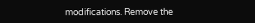modifications. Remove the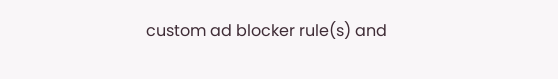custom ad blocker rule(s) and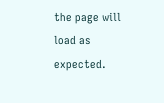the page will load as expected.